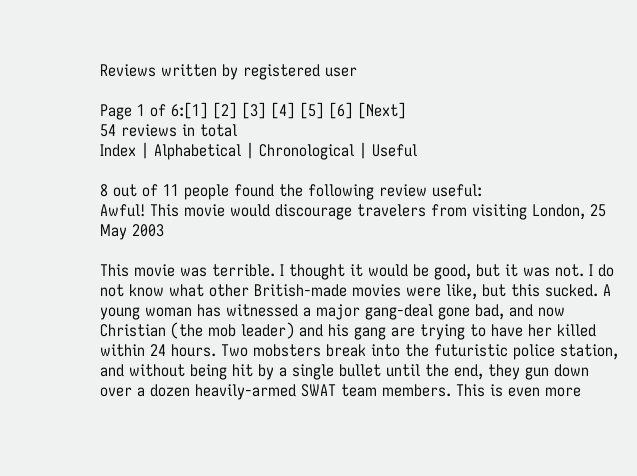Reviews written by registered user

Page 1 of 6:[1] [2] [3] [4] [5] [6] [Next]
54 reviews in total
Index | Alphabetical | Chronological | Useful

8 out of 11 people found the following review useful:
Awful! This movie would discourage travelers from visiting London, 25 May 2003

This movie was terrible. I thought it would be good, but it was not. I do not know what other British-made movies were like, but this sucked. A young woman has witnessed a major gang-deal gone bad, and now Christian (the mob leader) and his gang are trying to have her killed within 24 hours. Two mobsters break into the futuristic police station, and without being hit by a single bullet until the end, they gun down over a dozen heavily-armed SWAT team members. This is even more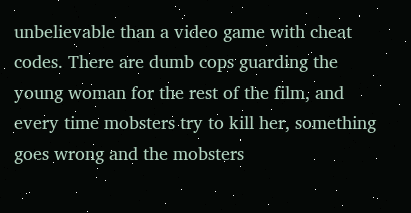unbelievable than a video game with cheat codes. There are dumb cops guarding the young woman for the rest of the film, and every time mobsters try to kill her, something goes wrong and the mobsters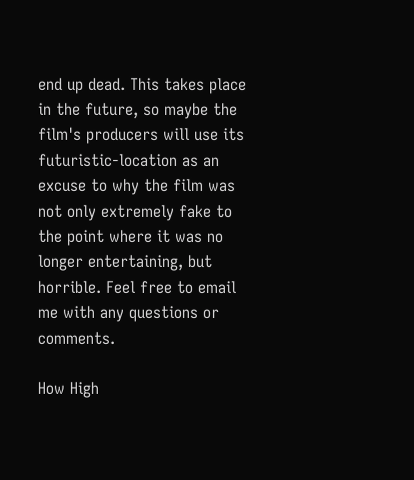end up dead. This takes place in the future, so maybe the film's producers will use its futuristic-location as an excuse to why the film was not only extremely fake to the point where it was no longer entertaining, but horrible. Feel free to email me with any questions or comments.

How High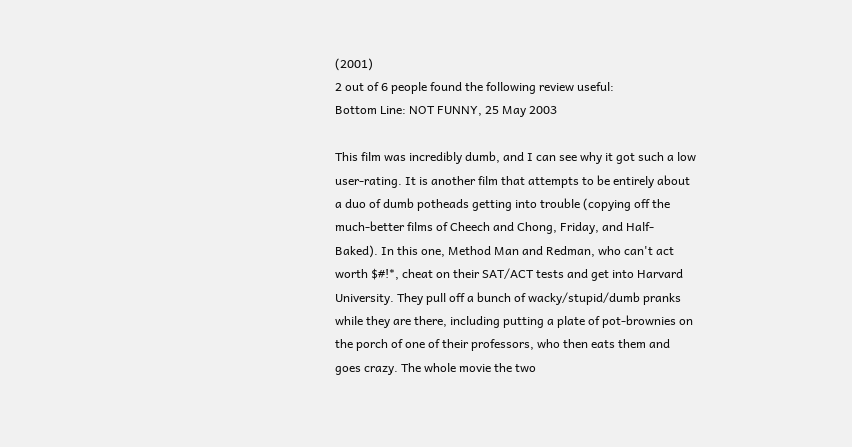(2001)
2 out of 6 people found the following review useful:
Bottom Line: NOT FUNNY, 25 May 2003

This film was incredibly dumb, and I can see why it got such a low user-rating. It is another film that attempts to be entirely about a duo of dumb potheads getting into trouble (copying off the much-better films of Cheech and Chong, Friday, and Half-Baked). In this one, Method Man and Redman, who can't act worth $#!*, cheat on their SAT/ACT tests and get into Harvard University. They pull off a bunch of wacky/stupid/dumb pranks while they are there, including putting a plate of pot-brownies on the porch of one of their professors, who then eats them and goes crazy. The whole movie the two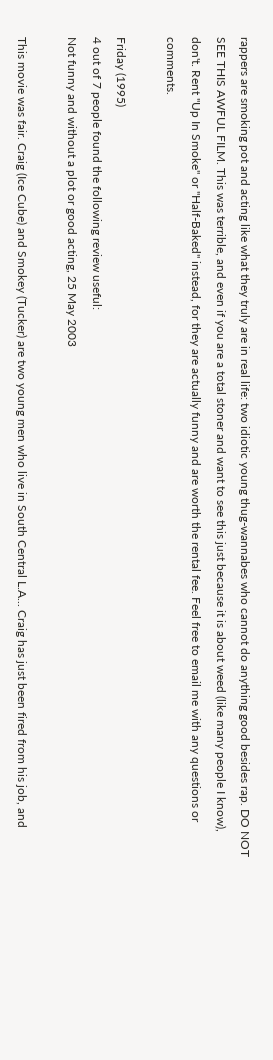rappers are smoking pot and acting like what they truly are in real life: two idiotic young thug-wannabes who cannot do anything good besides rap. DO NOT SEE THIS AWFUL FILM. This was terrible, and even if you are a total stoner and want to see this just because it is about weed (like many people I know), don't. Rent "Up In Smoke" or "Half-Baked" instead, for they are actually funny and are worth the rental fee. Feel free to email me with any questions or comments.

Friday (1995)
4 out of 7 people found the following review useful:
Not funny and without a plot or good acting, 25 May 2003

This movie was fair. Craig (Ice Cube) and Smokey (Tucker) are two young men who live in South Central L.A... Craig has just been fired from his job, and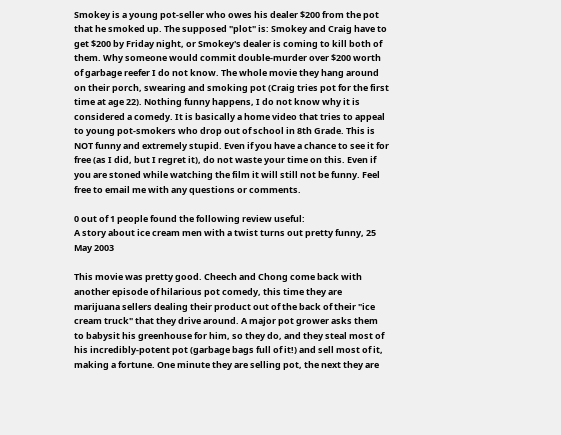Smokey is a young pot-seller who owes his dealer $200 from the pot that he smoked up. The supposed "plot" is: Smokey and Craig have to get $200 by Friday night, or Smokey's dealer is coming to kill both of them. Why someone would commit double-murder over $200 worth of garbage reefer I do not know. The whole movie they hang around on their porch, swearing and smoking pot (Craig tries pot for the first time at age 22). Nothing funny happens, I do not know why it is considered a comedy. It is basically a home video that tries to appeal to young pot-smokers who drop out of school in 8th Grade. This is NOT funny and extremely stupid. Even if you have a chance to see it for free (as I did, but I regret it), do not waste your time on this. Even if you are stoned while watching the film it will still not be funny. Feel free to email me with any questions or comments.

0 out of 1 people found the following review useful:
A story about ice cream men with a twist turns out pretty funny, 25 May 2003

This movie was pretty good. Cheech and Chong come back with another episode of hilarious pot comedy, this time they are marijuana sellers dealing their product out of the back of their "ice cream truck" that they drive around. A major pot grower asks them to babysit his greenhouse for him, so they do, and they steal most of his incredibly-potent pot (garbage bags full of it!) and sell most of it, making a fortune. One minute they are selling pot, the next they are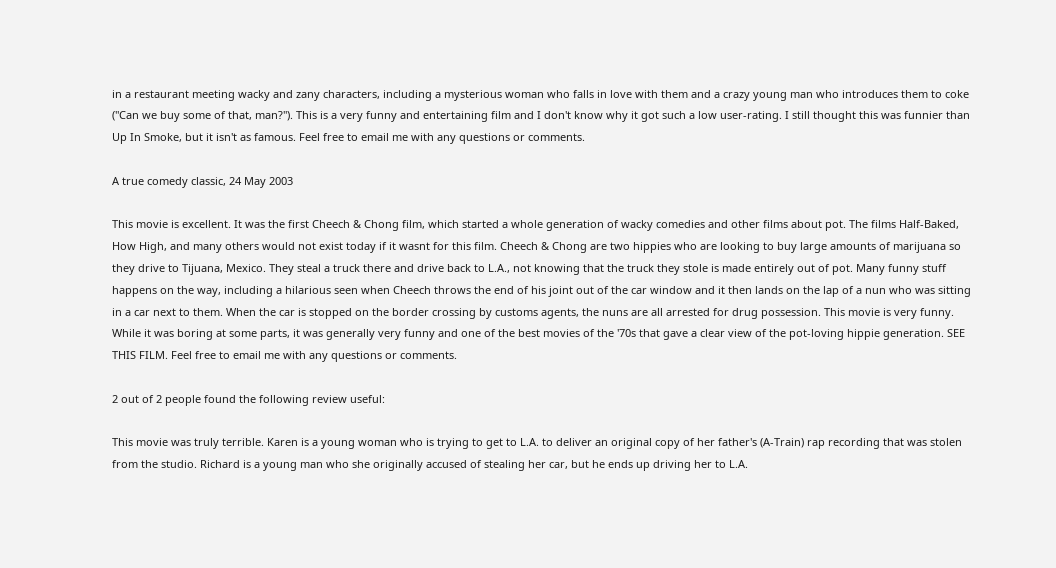in a restaurant meeting wacky and zany characters, including a mysterious woman who falls in love with them and a crazy young man who introduces them to coke ("Can we buy some of that, man?"). This is a very funny and entertaining film and I don't know why it got such a low user-rating. I still thought this was funnier than Up In Smoke, but it isn't as famous. Feel free to email me with any questions or comments.

A true comedy classic, 24 May 2003

This movie is excellent. It was the first Cheech & Chong film, which started a whole generation of wacky comedies and other films about pot. The films Half-Baked, How High, and many others would not exist today if it wasnt for this film. Cheech & Chong are two hippies who are looking to buy large amounts of marijuana so they drive to Tijuana, Mexico. They steal a truck there and drive back to L.A., not knowing that the truck they stole is made entirely out of pot. Many funny stuff happens on the way, including a hilarious seen when Cheech throws the end of his joint out of the car window and it then lands on the lap of a nun who was sitting in a car next to them. When the car is stopped on the border crossing by customs agents, the nuns are all arrested for drug possession. This movie is very funny. While it was boring at some parts, it was generally very funny and one of the best movies of the '70s that gave a clear view of the pot-loving hippie generation. SEE THIS FILM. Feel free to email me with any questions or comments.

2 out of 2 people found the following review useful:

This movie was truly terrible. Karen is a young woman who is trying to get to L.A. to deliver an original copy of her father's (A-Train) rap recording that was stolen from the studio. Richard is a young man who she originally accused of stealing her car, but he ends up driving her to L.A.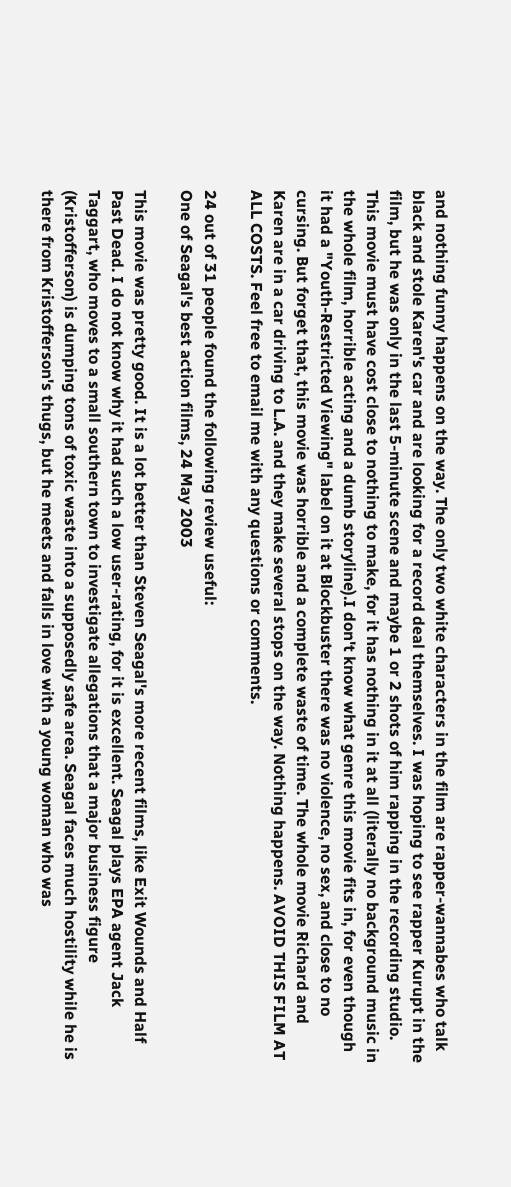and nothing funny happens on the way. The only two white characters in the film are rapper-wannabes who talk black and stole Karen's car and are looking for a record deal themselves. I was hoping to see rapper Kurupt in the film, but he was only in the last 5-minute scene and maybe 1 or 2 shots of him rapping in the recording studio. This movie must have cost close to nothing to make, for it has nothing in it at all (literally no background music in the whole film, horrible acting and a dumb storyline).I don't know what genre this movie fits in, for even though it had a "Youth-Restricted Viewing" label on it at Blockbuster there was no violence, no sex, and close to no cursing. But forget that, this movie was horrible and a complete waste of time. The whole movie Richard and Karen are in a car driving to L.A. and they make several stops on the way. Nothing happens. AVOID THIS FILM AT ALL COSTS. Feel free to email me with any questions or comments.

24 out of 31 people found the following review useful:
One of Seagal's best action films, 24 May 2003

This movie was pretty good. It is a lot better than Steven Seagal's more recent films, like Exit Wounds and Half Past Dead. I do not know why it had such a low user-rating, for it is excellent. Seagal plays EPA agent Jack Taggart, who moves to a small southern town to investigate allegations that a major business figure (Kristofferson) is dumping tons of toxic waste into a supposedly safe area. Seagal faces much hostility while he is there from Kristofferson's thugs, but he meets and falls in love with a young woman who was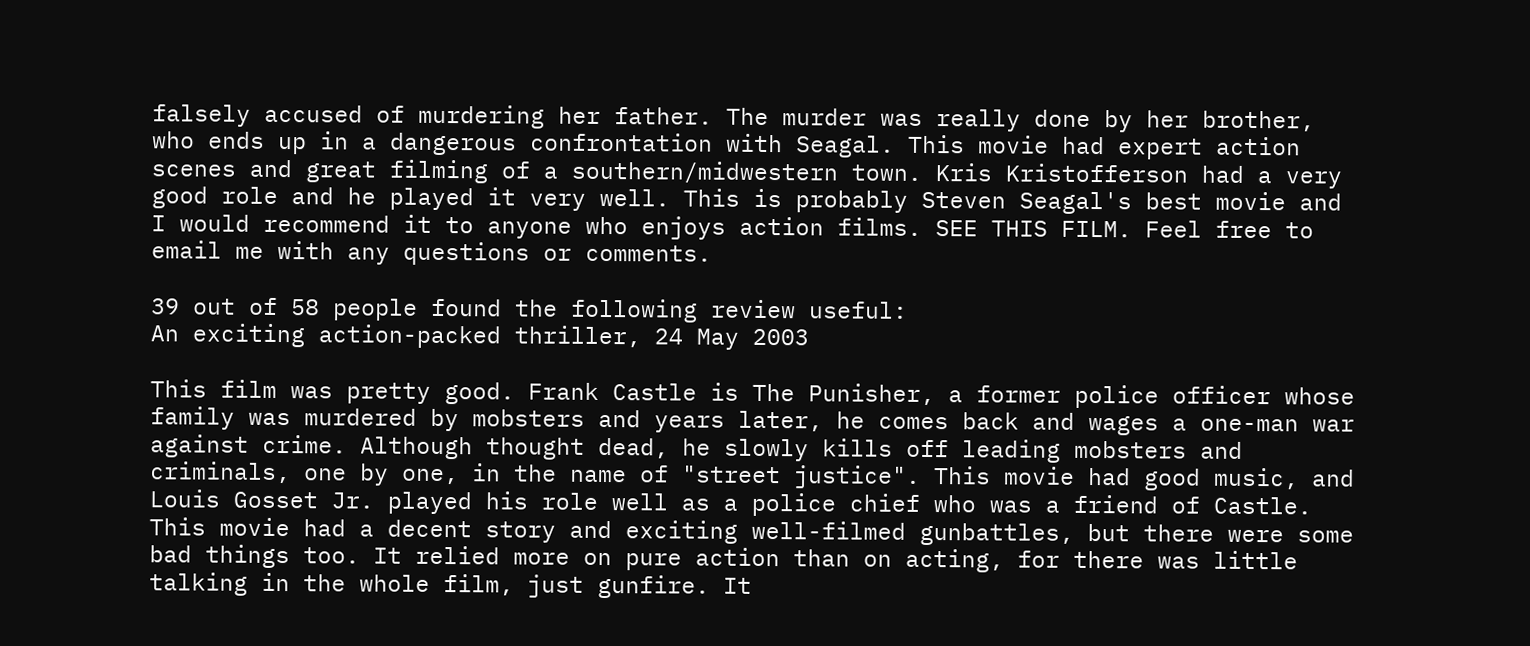falsely accused of murdering her father. The murder was really done by her brother, who ends up in a dangerous confrontation with Seagal. This movie had expert action scenes and great filming of a southern/midwestern town. Kris Kristofferson had a very good role and he played it very well. This is probably Steven Seagal's best movie and I would recommend it to anyone who enjoys action films. SEE THIS FILM. Feel free to email me with any questions or comments.

39 out of 58 people found the following review useful:
An exciting action-packed thriller, 24 May 2003

This film was pretty good. Frank Castle is The Punisher, a former police officer whose family was murdered by mobsters and years later, he comes back and wages a one-man war against crime. Although thought dead, he slowly kills off leading mobsters and criminals, one by one, in the name of "street justice". This movie had good music, and Louis Gosset Jr. played his role well as a police chief who was a friend of Castle. This movie had a decent story and exciting well-filmed gunbattles, but there were some bad things too. It relied more on pure action than on acting, for there was little talking in the whole film, just gunfire. It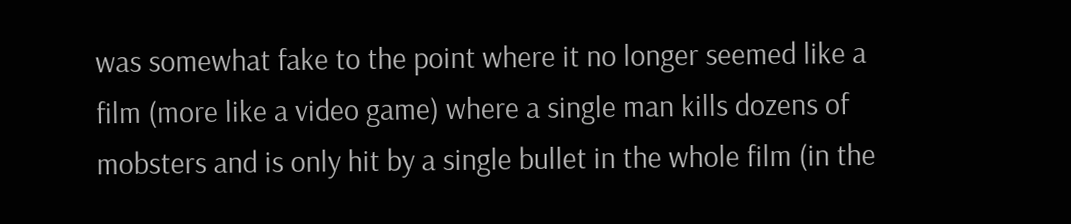was somewhat fake to the point where it no longer seemed like a film (more like a video game) where a single man kills dozens of mobsters and is only hit by a single bullet in the whole film (in the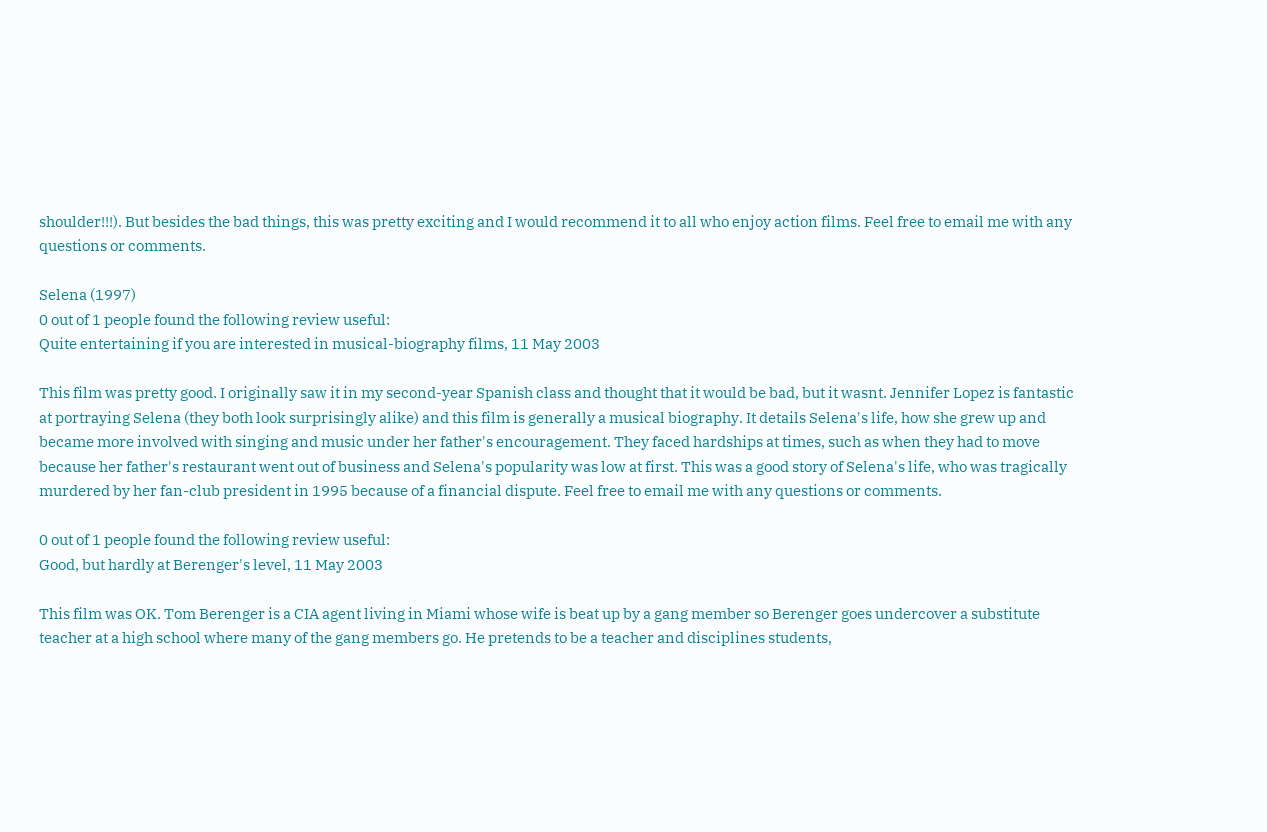shoulder!!!). But besides the bad things, this was pretty exciting and I would recommend it to all who enjoy action films. Feel free to email me with any questions or comments.

Selena (1997)
0 out of 1 people found the following review useful:
Quite entertaining if you are interested in musical-biography films, 11 May 2003

This film was pretty good. I originally saw it in my second-year Spanish class and thought that it would be bad, but it wasnt. Jennifer Lopez is fantastic at portraying Selena (they both look surprisingly alike) and this film is generally a musical biography. It details Selena's life, how she grew up and became more involved with singing and music under her father's encouragement. They faced hardships at times, such as when they had to move because her father's restaurant went out of business and Selena's popularity was low at first. This was a good story of Selena's life, who was tragically murdered by her fan-club president in 1995 because of a financial dispute. Feel free to email me with any questions or comments.

0 out of 1 people found the following review useful:
Good, but hardly at Berenger's level, 11 May 2003

This film was OK. Tom Berenger is a CIA agent living in Miami whose wife is beat up by a gang member so Berenger goes undercover a substitute teacher at a high school where many of the gang members go. He pretends to be a teacher and disciplines students,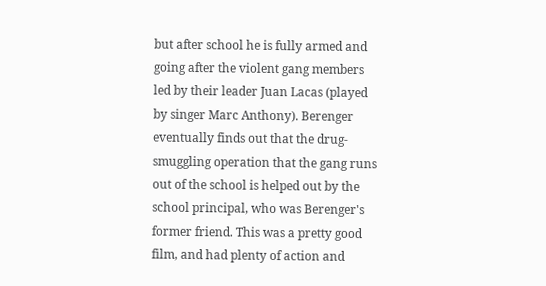but after school he is fully armed and going after the violent gang members led by their leader Juan Lacas (played by singer Marc Anthony). Berenger eventually finds out that the drug-smuggling operation that the gang runs out of the school is helped out by the school principal, who was Berenger's former friend. This was a pretty good film, and had plenty of action and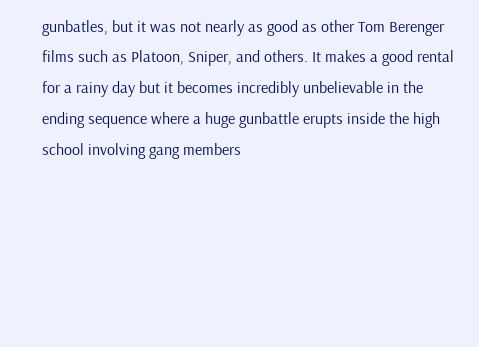gunbatles, but it was not nearly as good as other Tom Berenger films such as Platoon, Sniper, and others. It makes a good rental for a rainy day but it becomes incredibly unbelievable in the ending sequence where a huge gunbattle erupts inside the high school involving gang members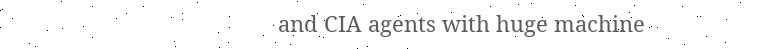and CIA agents with huge machine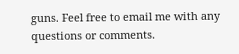guns. Feel free to email me with any questions or comments.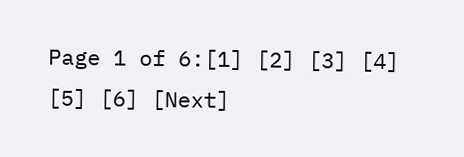Page 1 of 6:[1] [2] [3] [4] [5] [6] [Next]